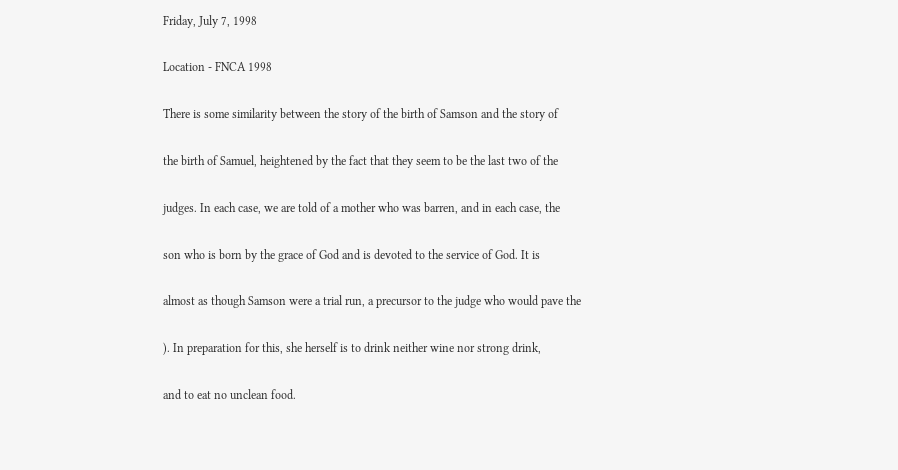Friday, July 7, 1998

Location - FNCA 1998

There is some similarity between the story of the birth of Samson and the story of

the birth of Samuel, heightened by the fact that they seem to be the last two of the

judges. In each case, we are told of a mother who was barren, and in each case, the

son who is born by the grace of God and is devoted to the service of God. It is

almost as though Samson were a trial run, a precursor to the judge who would pave the

). In preparation for this, she herself is to drink neither wine nor strong drink,

and to eat no unclean food.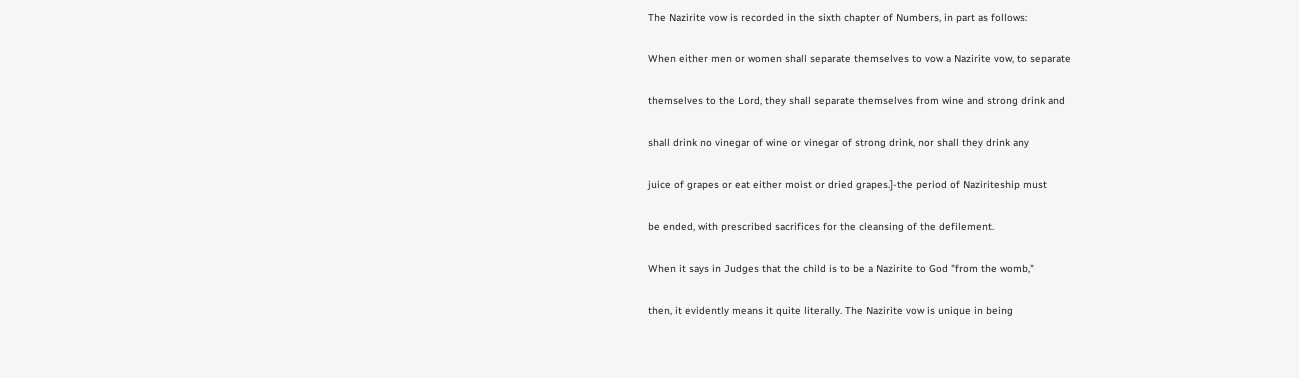The Nazirite vow is recorded in the sixth chapter of Numbers, in part as follows:

When either men or women shall separate themselves to vow a Nazirite vow, to separate

themselves to the Lord, they shall separate themselves from wine and strong drink and

shall drink no vinegar of wine or vinegar of strong drink, nor shall they drink any

juice of grapes or eat either moist or dried grapes.]-the period of Naziriteship must

be ended, with prescribed sacrifices for the cleansing of the defilement.

When it says in Judges that the child is to be a Nazirite to God "from the womb,"

then, it evidently means it quite literally. The Nazirite vow is unique in being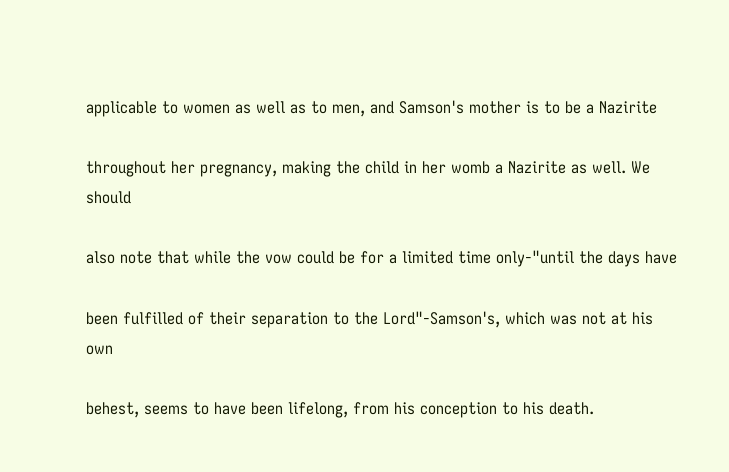applicable to women as well as to men, and Samson's mother is to be a Nazirite

throughout her pregnancy, making the child in her womb a Nazirite as well. We should

also note that while the vow could be for a limited time only-"until the days have

been fulfilled of their separation to the Lord"-Samson's, which was not at his own

behest, seems to have been lifelong, from his conception to his death.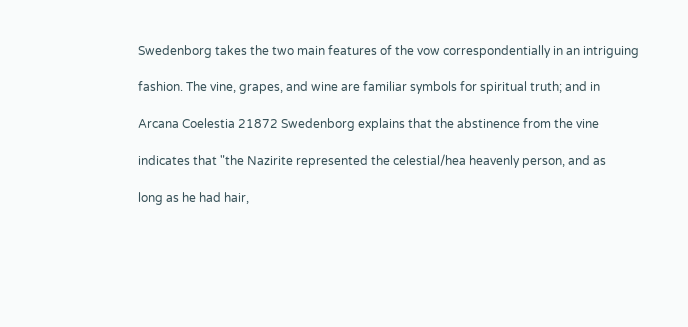Swedenborg takes the two main features of the vow correspondentially in an intriguing

fashion. The vine, grapes, and wine are familiar symbols for spiritual truth; and in

Arcana Coelestia 21872 Swedenborg explains that the abstinence from the vine

indicates that "the Nazirite represented the celestial/hea heavenly person, and as

long as he had hair,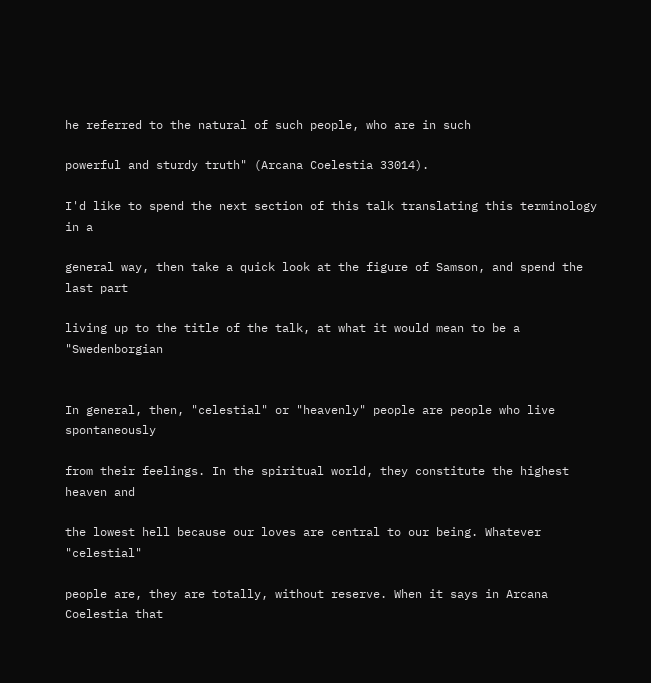he referred to the natural of such people, who are in such

powerful and sturdy truth" (Arcana Coelestia 33014).

I'd like to spend the next section of this talk translating this terminology in a

general way, then take a quick look at the figure of Samson, and spend the last part

living up to the title of the talk, at what it would mean to be a "Swedenborgian


In general, then, "celestial" or "heavenly" people are people who live spontaneously

from their feelings. In the spiritual world, they constitute the highest heaven and

the lowest hell because our loves are central to our being. Whatever "celestial"

people are, they are totally, without reserve. When it says in Arcana Coelestia that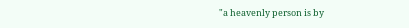"a heavenly person is by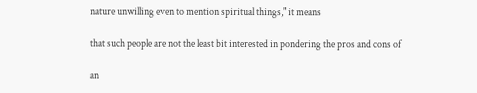nature unwilling even to mention spiritual things," it means

that such people are not the least bit interested in pondering the pros and cons of

an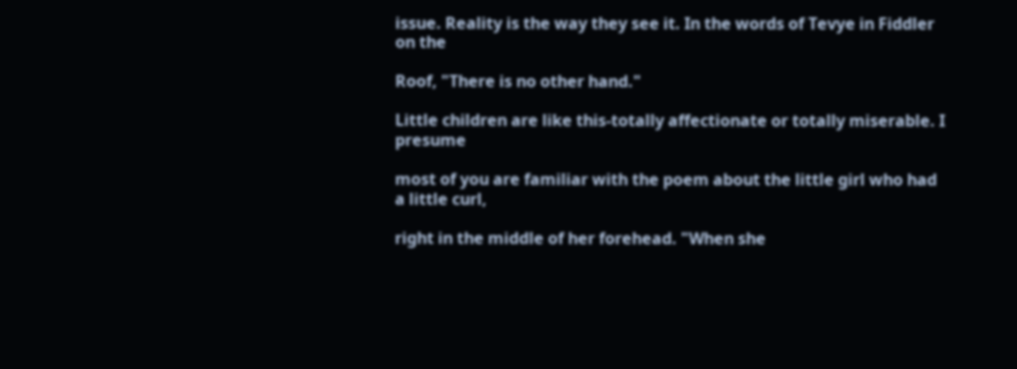issue. Reality is the way they see it. In the words of Tevye in Fiddler on the

Roof, "There is no other hand."

Little children are like this-totally affectionate or totally miserable. I presume

most of you are familiar with the poem about the little girl who had a little curl,

right in the middle of her forehead. "When she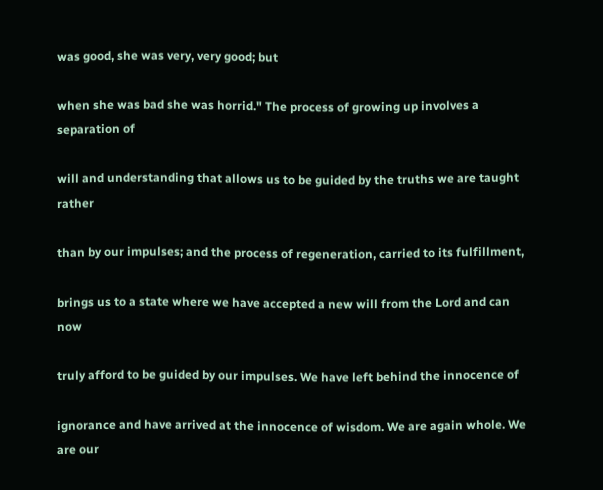was good, she was very, very good; but

when she was bad she was horrid." The process of growing up involves a separation of

will and understanding that allows us to be guided by the truths we are taught rather

than by our impulses; and the process of regeneration, carried to its fulfillment,

brings us to a state where we have accepted a new will from the Lord and can now

truly afford to be guided by our impulses. We have left behind the innocence of

ignorance and have arrived at the innocence of wisdom. We are again whole. We are our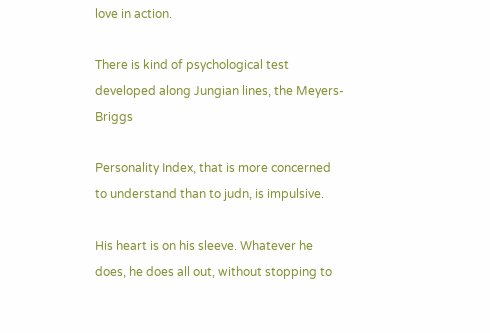love in action.

There is kind of psychological test developed along Jungian lines, the Meyers-Briggs

Personality Index, that is more concerned to understand than to judn, is impulsive.

His heart is on his sleeve. Whatever he does, he does all out, without stopping to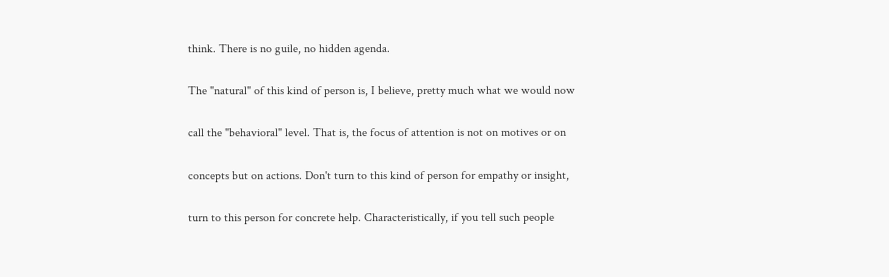think. There is no guile, no hidden agenda.

The "natural" of this kind of person is, I believe, pretty much what we would now

call the "behavioral" level. That is, the focus of attention is not on motives or on

concepts but on actions. Don't turn to this kind of person for empathy or insight,

turn to this person for concrete help. Characteristically, if you tell such people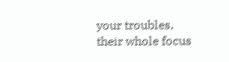your troubles, their whole focus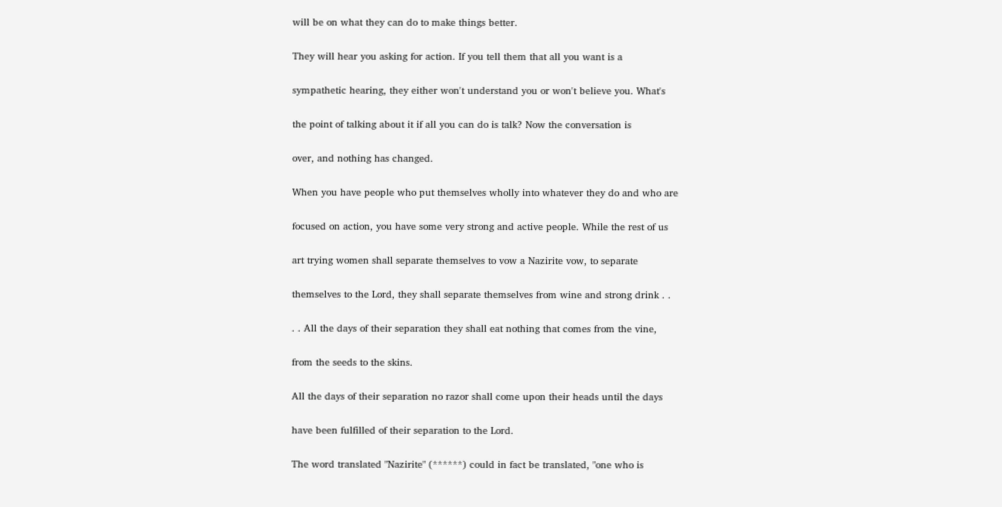will be on what they can do to make things better.

They will hear you asking for action. If you tell them that all you want is a

sympathetic hearing, they either won't understand you or won't believe you. What's

the point of talking about it if all you can do is talk? Now the conversation is

over, and nothing has changed.

When you have people who put themselves wholly into whatever they do and who are

focused on action, you have some very strong and active people. While the rest of us

art trying women shall separate themselves to vow a Nazirite vow, to separate

themselves to the Lord, they shall separate themselves from wine and strong drink . .

. . All the days of their separation they shall eat nothing that comes from the vine,

from the seeds to the skins.

All the days of their separation no razor shall come upon their heads until the days

have been fulfilled of their separation to the Lord.

The word translated "Nazirite" (******) could in fact be translated, "one who is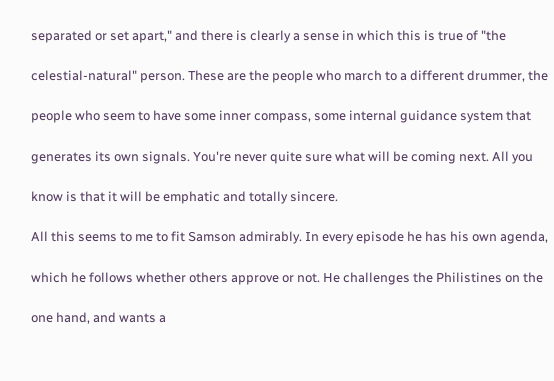separated or set apart," and there is clearly a sense in which this is true of "the

celestial-natural" person. These are the people who march to a different drummer, the

people who seem to have some inner compass, some internal guidance system that

generates its own signals. You're never quite sure what will be coming next. All you

know is that it will be emphatic and totally sincere.

All this seems to me to fit Samson admirably. In every episode he has his own agenda,

which he follows whether others approve or not. He challenges the Philistines on the

one hand, and wants a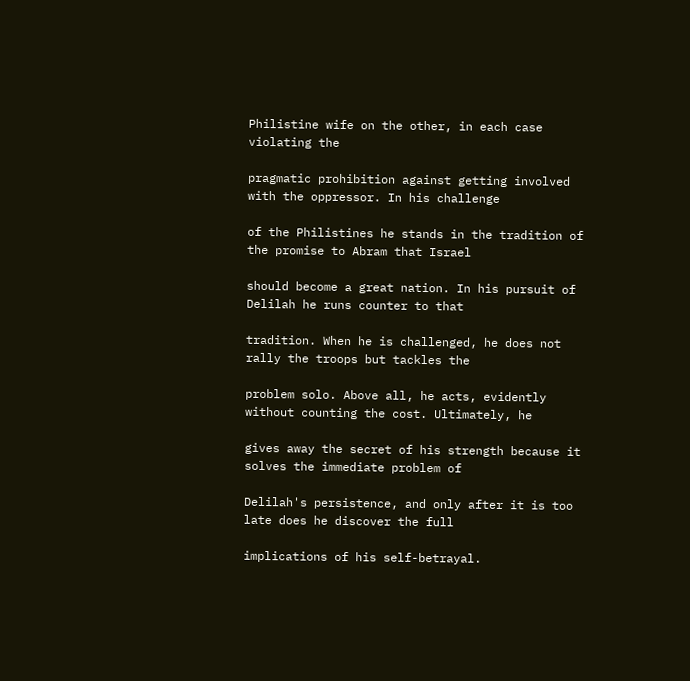Philistine wife on the other, in each case violating the

pragmatic prohibition against getting involved with the oppressor. In his challenge

of the Philistines he stands in the tradition of the promise to Abram that Israel

should become a great nation. In his pursuit of Delilah he runs counter to that

tradition. When he is challenged, he does not rally the troops but tackles the

problem solo. Above all, he acts, evidently without counting the cost. Ultimately, he

gives away the secret of his strength because it solves the immediate problem of

Delilah's persistence, and only after it is too late does he discover the full

implications of his self-betrayal.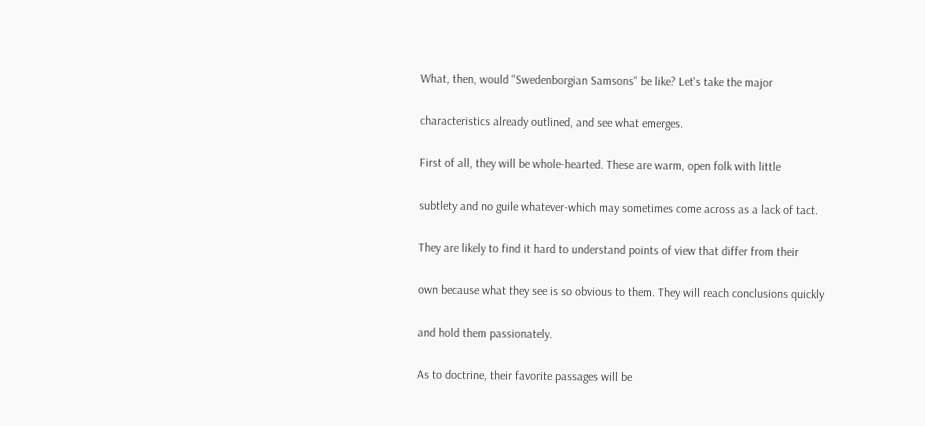What, then, would "Swedenborgian Samsons" be like? Let's take the major

characteristics already outlined, and see what emerges.

First of all, they will be whole-hearted. These are warm, open folk with little

subtlety and no guile whatever-which may sometimes come across as a lack of tact.

They are likely to find it hard to understand points of view that differ from their

own because what they see is so obvious to them. They will reach conclusions quickly

and hold them passionately.

As to doctrine, their favorite passages will be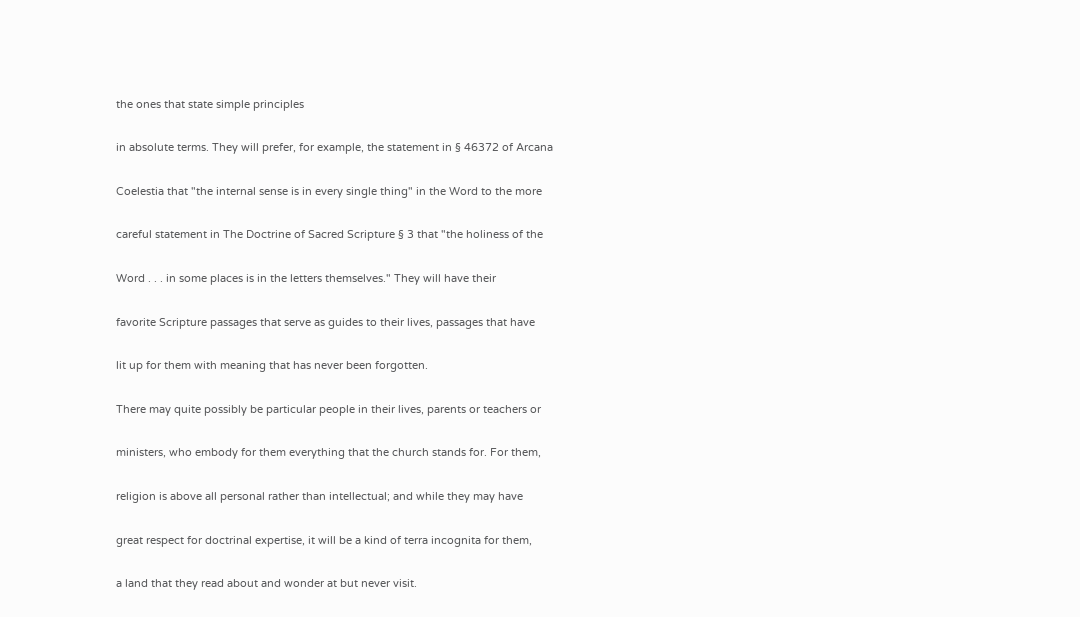the ones that state simple principles

in absolute terms. They will prefer, for example, the statement in § 46372 of Arcana

Coelestia that "the internal sense is in every single thing" in the Word to the more

careful statement in The Doctrine of Sacred Scripture § 3 that "the holiness of the

Word . . . in some places is in the letters themselves." They will have their

favorite Scripture passages that serve as guides to their lives, passages that have

lit up for them with meaning that has never been forgotten.

There may quite possibly be particular people in their lives, parents or teachers or

ministers, who embody for them everything that the church stands for. For them,

religion is above all personal rather than intellectual; and while they may have

great respect for doctrinal expertise, it will be a kind of terra incognita for them,

a land that they read about and wonder at but never visit.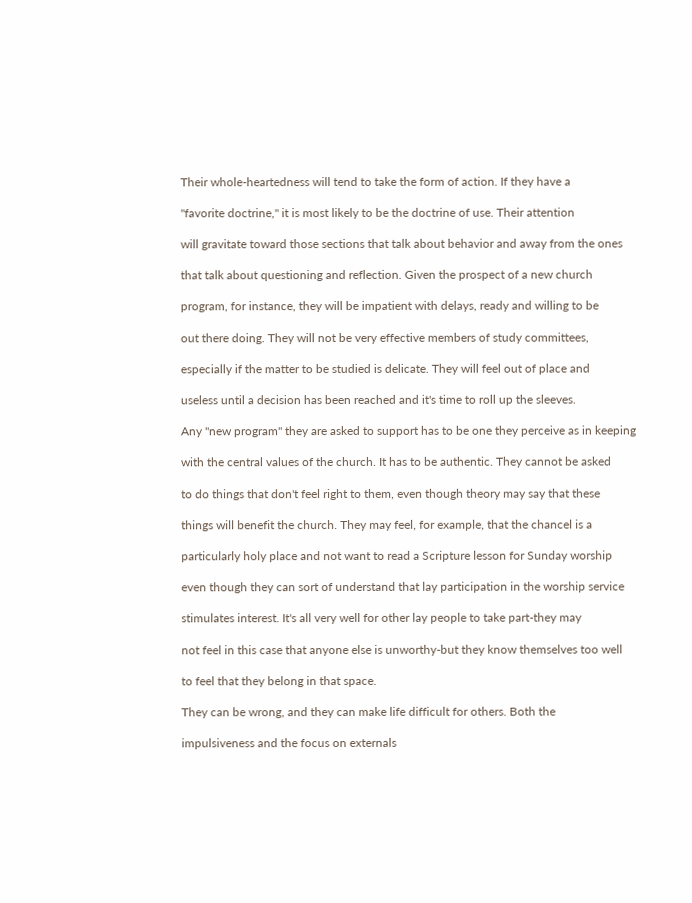Their whole-heartedness will tend to take the form of action. If they have a

"favorite doctrine," it is most likely to be the doctrine of use. Their attention

will gravitate toward those sections that talk about behavior and away from the ones

that talk about questioning and reflection. Given the prospect of a new church

program, for instance, they will be impatient with delays, ready and willing to be

out there doing. They will not be very effective members of study committees,

especially if the matter to be studied is delicate. They will feel out of place and

useless until a decision has been reached and it's time to roll up the sleeves.

Any "new program" they are asked to support has to be one they perceive as in keeping

with the central values of the church. It has to be authentic. They cannot be asked

to do things that don't feel right to them, even though theory may say that these

things will benefit the church. They may feel, for example, that the chancel is a

particularly holy place and not want to read a Scripture lesson for Sunday worship

even though they can sort of understand that lay participation in the worship service

stimulates interest. It's all very well for other lay people to take part-they may

not feel in this case that anyone else is unworthy-but they know themselves too well

to feel that they belong in that space.

They can be wrong, and they can make life difficult for others. Both the

impulsiveness and the focus on externals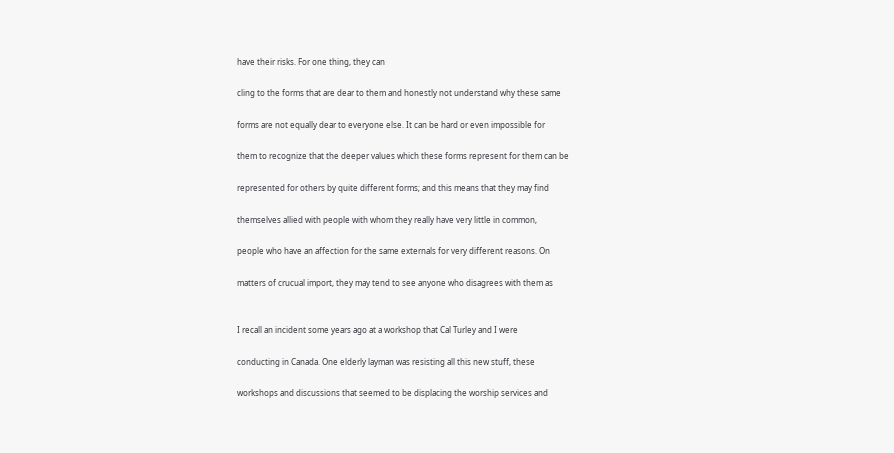have their risks. For one thing, they can

cling to the forms that are dear to them and honestly not understand why these same

forms are not equally dear to everyone else. It can be hard or even impossible for

them to recognize that the deeper values which these forms represent for them can be

represented for others by quite different forms; and this means that they may find

themselves allied with people with whom they really have very little in common,

people who have an affection for the same externals for very different reasons. On

matters of crucual import, they may tend to see anyone who disagrees with them as


I recall an incident some years ago at a workshop that Cal Turley and I were

conducting in Canada. One elderly layman was resisting all this new stuff, these

workshops and discussions that seemed to be displacing the worship services and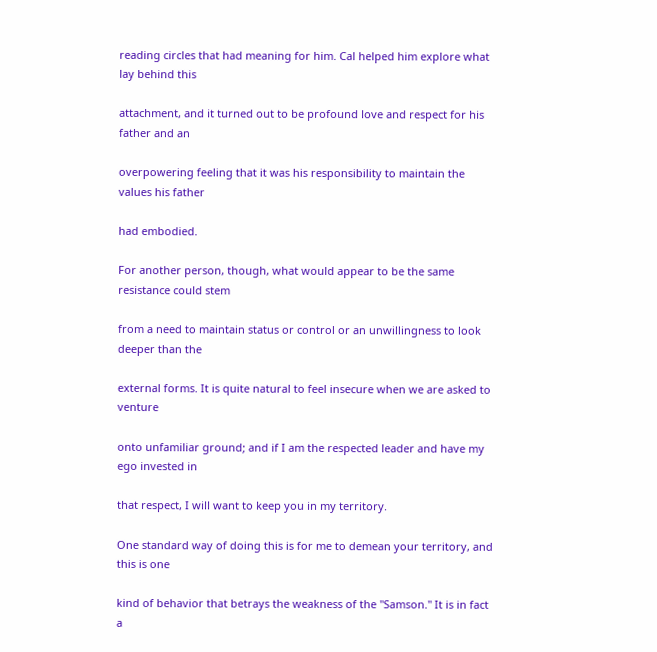reading circles that had meaning for him. Cal helped him explore what lay behind this

attachment, and it turned out to be profound love and respect for his father and an

overpowering feeling that it was his responsibility to maintain the values his father

had embodied.

For another person, though, what would appear to be the same resistance could stem

from a need to maintain status or control or an unwillingness to look deeper than the

external forms. It is quite natural to feel insecure when we are asked to venture

onto unfamiliar ground; and if I am the respected leader and have my ego invested in

that respect, I will want to keep you in my territory.

One standard way of doing this is for me to demean your territory, and this is one

kind of behavior that betrays the weakness of the "Samson." It is in fact a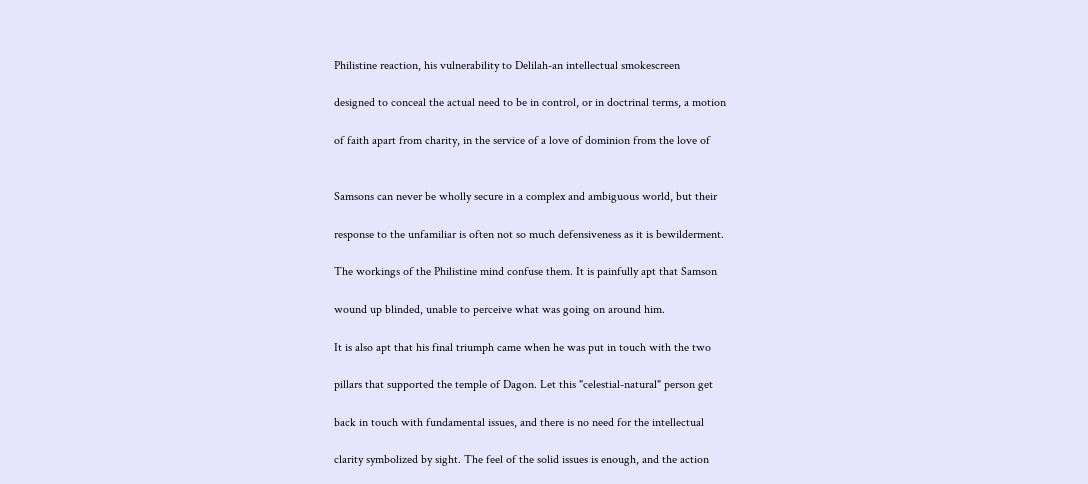Philistine reaction, his vulnerability to Delilah-an intellectual smokescreen

designed to conceal the actual need to be in control, or in doctrinal terms, a motion

of faith apart from charity, in the service of a love of dominion from the love of


Samsons can never be wholly secure in a complex and ambiguous world, but their

response to the unfamiliar is often not so much defensiveness as it is bewilderment.

The workings of the Philistine mind confuse them. It is painfully apt that Samson

wound up blinded, unable to perceive what was going on around him.

It is also apt that his final triumph came when he was put in touch with the two

pillars that supported the temple of Dagon. Let this "celestial-natural" person get

back in touch with fundamental issues, and there is no need for the intellectual

clarity symbolized by sight. The feel of the solid issues is enough, and the action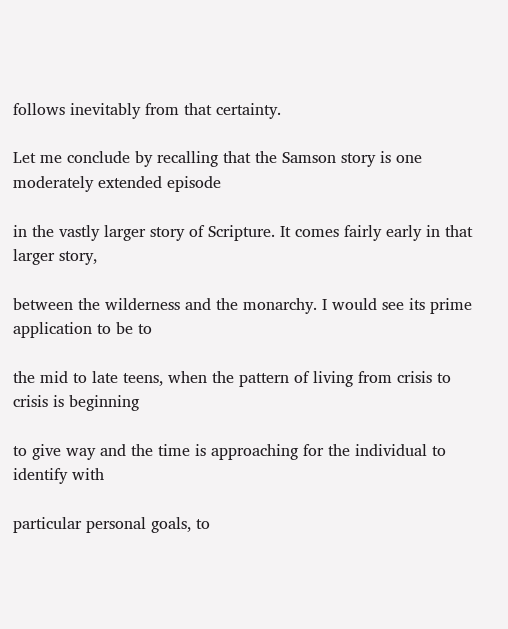follows inevitably from that certainty.

Let me conclude by recalling that the Samson story is one moderately extended episode

in the vastly larger story of Scripture. It comes fairly early in that larger story,

between the wilderness and the monarchy. I would see its prime application to be to

the mid to late teens, when the pattern of living from crisis to crisis is beginning

to give way and the time is approaching for the individual to identify with

particular personal goals, to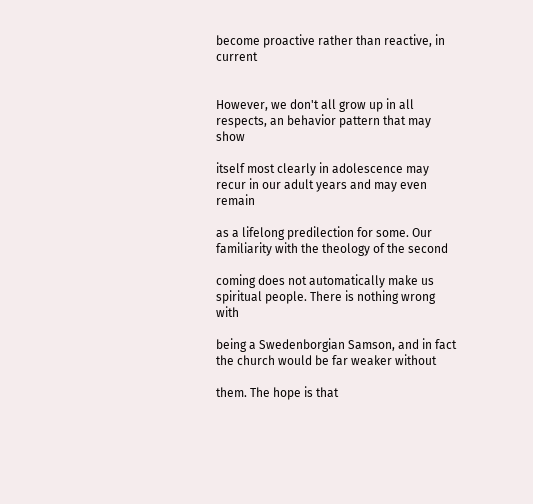become proactive rather than reactive, in current


However, we don't all grow up in all respects, an behavior pattern that may show

itself most clearly in adolescence may recur in our adult years and may even remain

as a lifelong predilection for some. Our familiarity with the theology of the second

coming does not automatically make us spiritual people. There is nothing wrong with

being a Swedenborgian Samson, and in fact the church would be far weaker without

them. The hope is that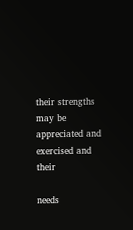their strengths may be appreciated and exercised and their

needs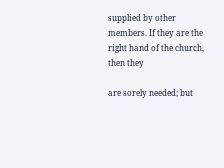supplied by other members. If they are the right hand of the church, then they

are sorely needed; but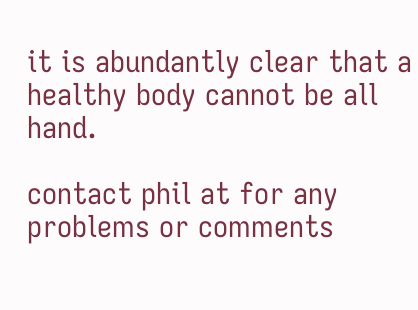it is abundantly clear that a healthy body cannot be all hand.

contact phil at for any problems or comments